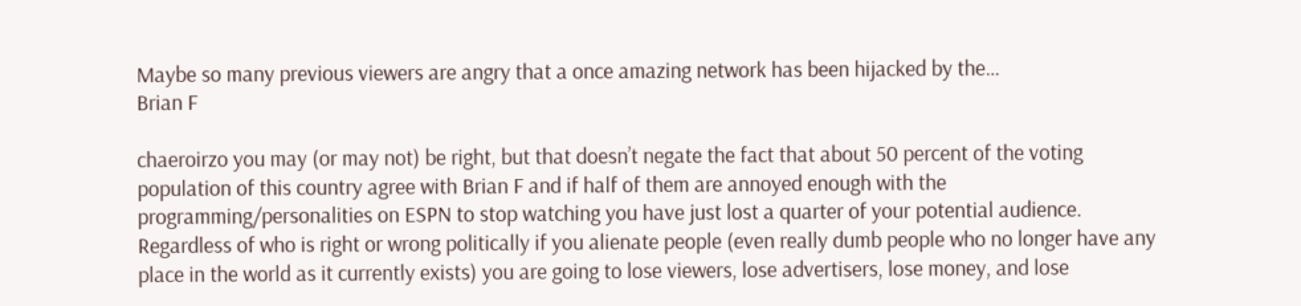Maybe so many previous viewers are angry that a once amazing network has been hijacked by the…
Brian F

chaeroirzo you may (or may not) be right, but that doesn’t negate the fact that about 50 percent of the voting population of this country agree with Brian F and if half of them are annoyed enough with the programming/personalities on ESPN to stop watching you have just lost a quarter of your potential audience. Regardless of who is right or wrong politically if you alienate people (even really dumb people who no longer have any place in the world as it currently exists) you are going to lose viewers, lose advertisers, lose money, and lose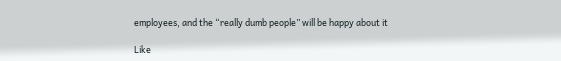employees, and the “really dumb people” will be happy about it

Like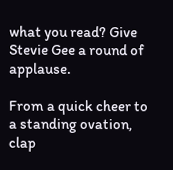what you read? Give Stevie Gee a round of applause.

From a quick cheer to a standing ovation, clap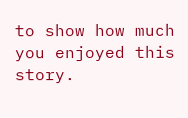to show how much you enjoyed this story.